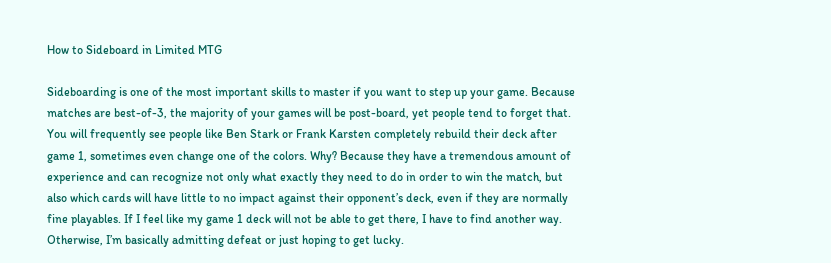How to Sideboard in Limited MTG

Sideboarding is one of the most important skills to master if you want to step up your game. Because matches are best-of-3, the majority of your games will be post-board, yet people tend to forget that. You will frequently see people like Ben Stark or Frank Karsten completely rebuild their deck after game 1, sometimes even change one of the colors. Why? Because they have a tremendous amount of experience and can recognize not only what exactly they need to do in order to win the match, but also which cards will have little to no impact against their opponent’s deck, even if they are normally fine playables. If I feel like my game 1 deck will not be able to get there, I have to find another way. Otherwise, I’m basically admitting defeat or just hoping to get lucky.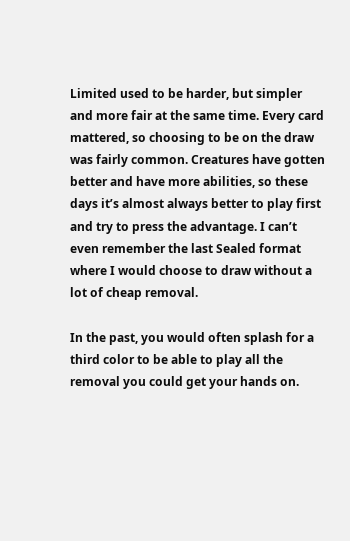Limited used to be harder, but simpler and more fair at the same time. Every card mattered, so choosing to be on the draw was fairly common. Creatures have gotten better and have more abilities, so these days it’s almost always better to play first and try to press the advantage. I can’t even remember the last Sealed format where I would choose to draw without a lot of cheap removal.

In the past, you would often splash for a third color to be able to play all the removal you could get your hands on.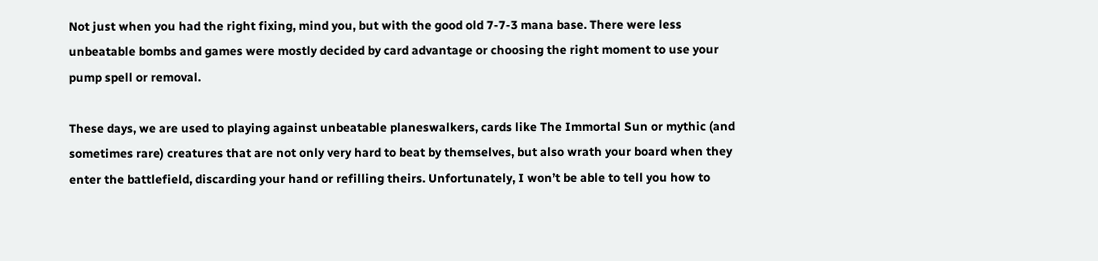Not just when you had the right fixing, mind you, but with the good old 7-7-3 mana base. There were less unbeatable bombs and games were mostly decided by card advantage or choosing the right moment to use your pump spell or removal.

These days, we are used to playing against unbeatable planeswalkers, cards like The Immortal Sun or mythic (and sometimes rare) creatures that are not only very hard to beat by themselves, but also wrath your board when they enter the battlefield, discarding your hand or refilling theirs. Unfortunately, I won’t be able to tell you how to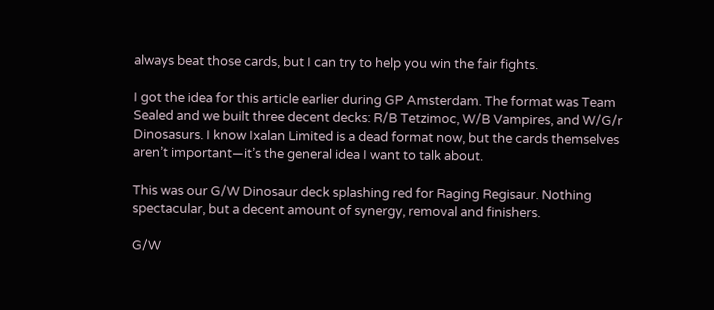always beat those cards, but I can try to help you win the fair fights.

I got the idea for this article earlier during GP Amsterdam. The format was Team Sealed and we built three decent decks: R/B Tetzimoc, W/B Vampires, and W/G/r Dinosasurs. I know Ixalan Limited is a dead format now, but the cards themselves aren’t important—it’s the general idea I want to talk about.

This was our G/W Dinosaur deck splashing red for Raging Regisaur. Nothing spectacular, but a decent amount of synergy, removal and finishers.

G/W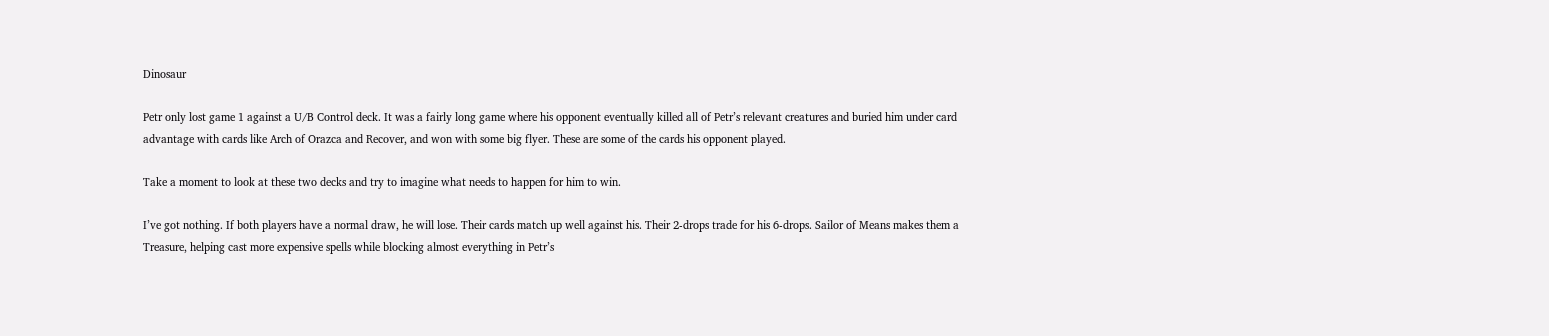Dinosaur

Petr only lost game 1 against a U/B Control deck. It was a fairly long game where his opponent eventually killed all of Petr’s relevant creatures and buried him under card advantage with cards like Arch of Orazca and Recover, and won with some big flyer. These are some of the cards his opponent played.

Take a moment to look at these two decks and try to imagine what needs to happen for him to win.

I’ve got nothing. If both players have a normal draw, he will lose. Their cards match up well against his. Their 2-drops trade for his 6-drops. Sailor of Means makes them a Treasure, helping cast more expensive spells while blocking almost everything in Petr’s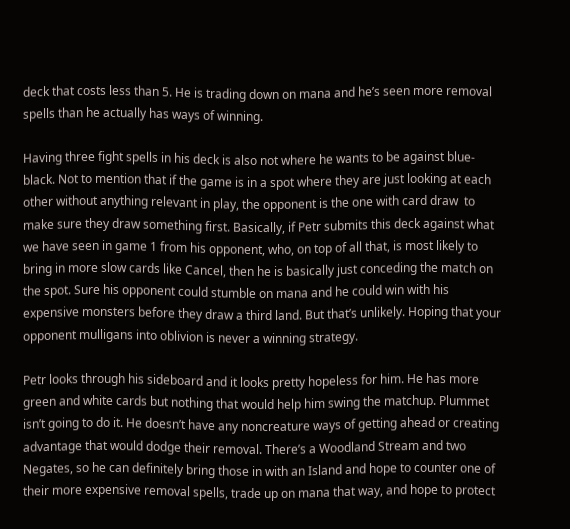deck that costs less than 5. He is trading down on mana and he’s seen more removal spells than he actually has ways of winning.

Having three fight spells in his deck is also not where he wants to be against blue-black. Not to mention that if the game is in a spot where they are just looking at each other without anything relevant in play, the opponent is the one with card draw  to make sure they draw something first. Basically, if Petr submits this deck against what we have seen in game 1 from his opponent, who, on top of all that, is most likely to bring in more slow cards like Cancel, then he is basically just conceding the match on the spot. Sure his opponent could stumble on mana and he could win with his expensive monsters before they draw a third land. But that’s unlikely. Hoping that your opponent mulligans into oblivion is never a winning strategy.

Petr looks through his sideboard and it looks pretty hopeless for him. He has more green and white cards but nothing that would help him swing the matchup. Plummet isn’t going to do it. He doesn’t have any noncreature ways of getting ahead or creating advantage that would dodge their removal. There’s a Woodland Stream and two Negates, so he can definitely bring those in with an Island and hope to counter one of their more expensive removal spells, trade up on mana that way, and hope to protect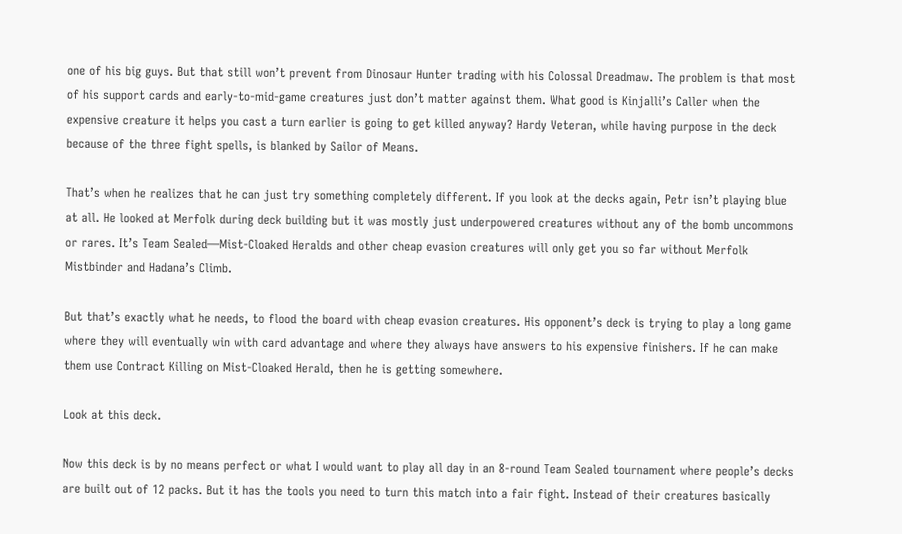one of his big guys. But that still won’t prevent from Dinosaur Hunter trading with his Colossal Dreadmaw. The problem is that most of his support cards and early-to-mid-game creatures just don’t matter against them. What good is Kinjalli’s Caller when the expensive creature it helps you cast a turn earlier is going to get killed anyway? Hardy Veteran, while having purpose in the deck because of the three fight spells, is blanked by Sailor of Means.

That’s when he realizes that he can just try something completely different. If you look at the decks again, Petr isn’t playing blue at all. He looked at Merfolk during deck building but it was mostly just underpowered creatures without any of the bomb uncommons or rares. It’s Team Sealed—Mist-Cloaked Heralds and other cheap evasion creatures will only get you so far without Merfolk Mistbinder and Hadana’s Climb.

But that’s exactly what he needs, to flood the board with cheap evasion creatures. His opponent’s deck is trying to play a long game where they will eventually win with card advantage and where they always have answers to his expensive finishers. If he can make them use Contract Killing on Mist-Cloaked Herald, then he is getting somewhere.

Look at this deck.

Now this deck is by no means perfect or what I would want to play all day in an 8-round Team Sealed tournament where people’s decks are built out of 12 packs. But it has the tools you need to turn this match into a fair fight. Instead of their creatures basically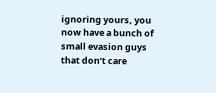ignoring yours, you now have a bunch of small evasion guys that don’t care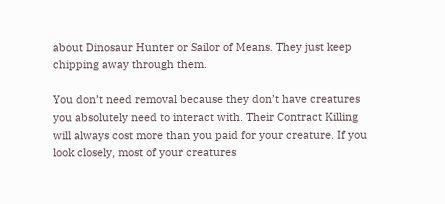about Dinosaur Hunter or Sailor of Means. They just keep chipping away through them.

You don’t need removal because they don’t have creatures you absolutely need to interact with. Their Contract Killing will always cost more than you paid for your creature. If you look closely, most of your creatures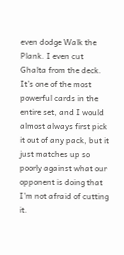even dodge Walk the Plank. I even cut Ghalta from the deck. It’s one of the most powerful cards in the entire set, and I would almost always first pick it out of any pack, but it just matches up so poorly against what our opponent is doing that I’m not afraid of cutting it.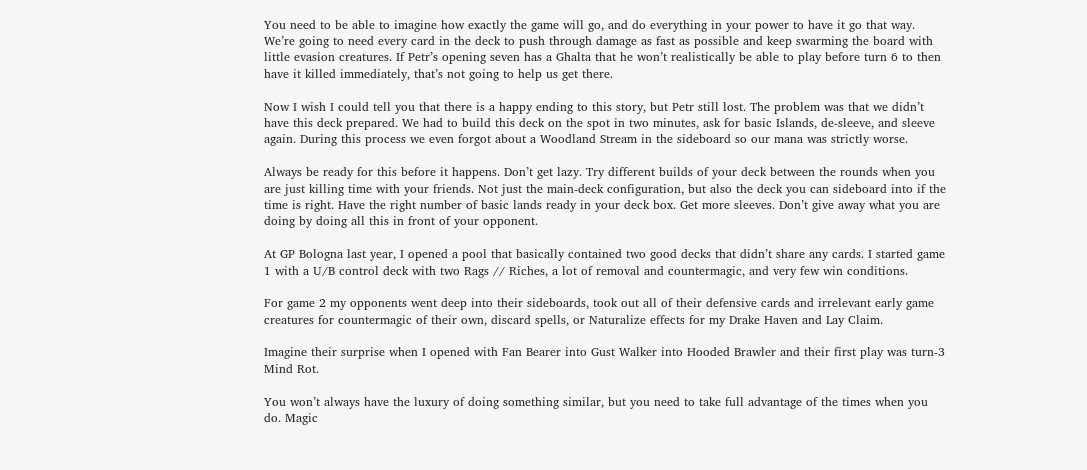You need to be able to imagine how exactly the game will go, and do everything in your power to have it go that way. We’re going to need every card in the deck to push through damage as fast as possible and keep swarming the board with little evasion creatures. If Petr’s opening seven has a Ghalta that he won’t realistically be able to play before turn 6 to then have it killed immediately, that’s not going to help us get there.

Now I wish I could tell you that there is a happy ending to this story, but Petr still lost. The problem was that we didn’t have this deck prepared. We had to build this deck on the spot in two minutes, ask for basic Islands, de-sleeve, and sleeve again. During this process we even forgot about a Woodland Stream in the sideboard so our mana was strictly worse.

Always be ready for this before it happens. Don’t get lazy. Try different builds of your deck between the rounds when you are just killing time with your friends. Not just the main-deck configuration, but also the deck you can sideboard into if the time is right. Have the right number of basic lands ready in your deck box. Get more sleeves. Don’t give away what you are doing by doing all this in front of your opponent.

At GP Bologna last year, I opened a pool that basically contained two good decks that didn’t share any cards. I started game 1 with a U/B control deck with two Rags // Riches, a lot of removal and countermagic, and very few win conditions.

For game 2 my opponents went deep into their sideboards, took out all of their defensive cards and irrelevant early game creatures for countermagic of their own, discard spells, or Naturalize effects for my Drake Haven and Lay Claim.

Imagine their surprise when I opened with Fan Bearer into Gust Walker into Hooded Brawler and their first play was turn-3 Mind Rot.

You won’t always have the luxury of doing something similar, but you need to take full advantage of the times when you do. Magic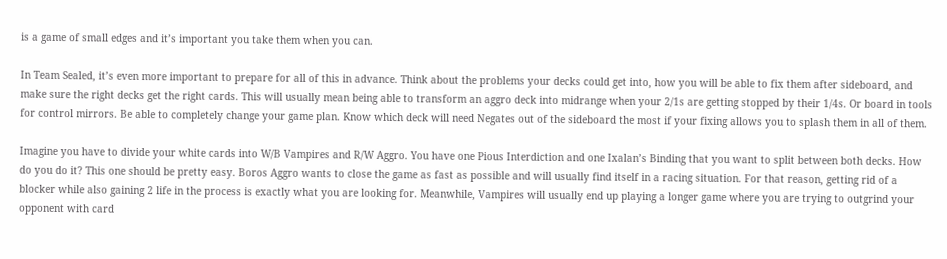is a game of small edges and it’s important you take them when you can.

In Team Sealed, it’s even more important to prepare for all of this in advance. Think about the problems your decks could get into, how you will be able to fix them after sideboard, and make sure the right decks get the right cards. This will usually mean being able to transform an aggro deck into midrange when your 2/1s are getting stopped by their 1/4s. Or board in tools for control mirrors. Be able to completely change your game plan. Know which deck will need Negates out of the sideboard the most if your fixing allows you to splash them in all of them.

Imagine you have to divide your white cards into W/B Vampires and R/W Aggro. You have one Pious Interdiction and one Ixalan’s Binding that you want to split between both decks. How do you do it? This one should be pretty easy. Boros Aggro wants to close the game as fast as possible and will usually find itself in a racing situation. For that reason, getting rid of a blocker while also gaining 2 life in the process is exactly what you are looking for. Meanwhile, Vampires will usually end up playing a longer game where you are trying to outgrind your opponent with card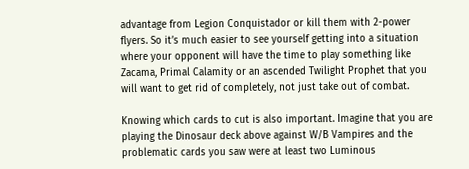advantage from Legion Conquistador or kill them with 2-power flyers. So it’s much easier to see yourself getting into a situation where your opponent will have the time to play something like Zacama, Primal Calamity or an ascended Twilight Prophet that you will want to get rid of completely, not just take out of combat.

Knowing which cards to cut is also important. Imagine that you are playing the Dinosaur deck above against W/B Vampires and the problematic cards you saw were at least two Luminous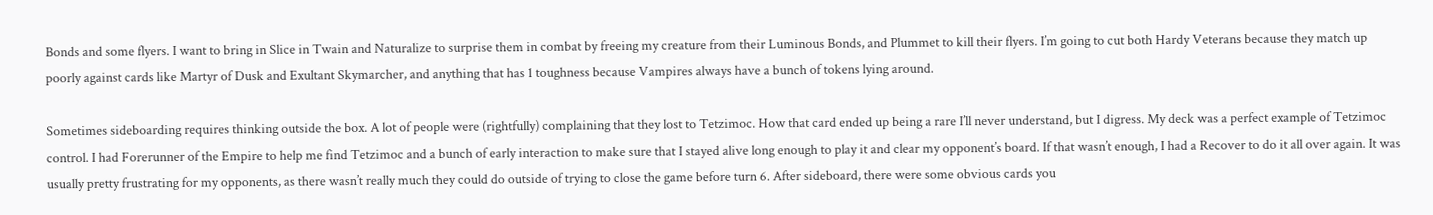Bonds and some flyers. I want to bring in Slice in Twain and Naturalize to surprise them in combat by freeing my creature from their Luminous Bonds, and Plummet to kill their flyers. I’m going to cut both Hardy Veterans because they match up poorly against cards like Martyr of Dusk and Exultant Skymarcher, and anything that has 1 toughness because Vampires always have a bunch of tokens lying around.

Sometimes sideboarding requires thinking outside the box. A lot of people were (rightfully) complaining that they lost to Tetzimoc. How that card ended up being a rare I’ll never understand, but I digress. My deck was a perfect example of Tetzimoc control. I had Forerunner of the Empire to help me find Tetzimoc and a bunch of early interaction to make sure that I stayed alive long enough to play it and clear my opponent’s board. If that wasn’t enough, I had a Recover to do it all over again. It was usually pretty frustrating for my opponents, as there wasn’t really much they could do outside of trying to close the game before turn 6. After sideboard, there were some obvious cards you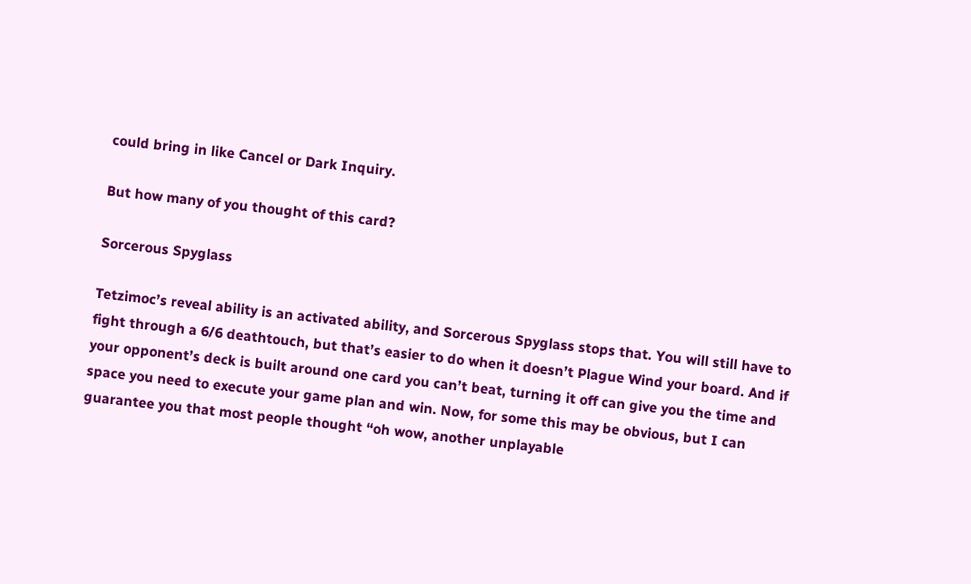could bring in like Cancel or Dark Inquiry.

But how many of you thought of this card?

Sorcerous Spyglass

Tetzimoc’s reveal ability is an activated ability, and Sorcerous Spyglass stops that. You will still have to fight through a 6/6 deathtouch, but that’s easier to do when it doesn’t Plague Wind your board. And if your opponent’s deck is built around one card you can’t beat, turning it off can give you the time and space you need to execute your game plan and win. Now, for some this may be obvious, but I can guarantee you that most people thought “oh wow, another unplayable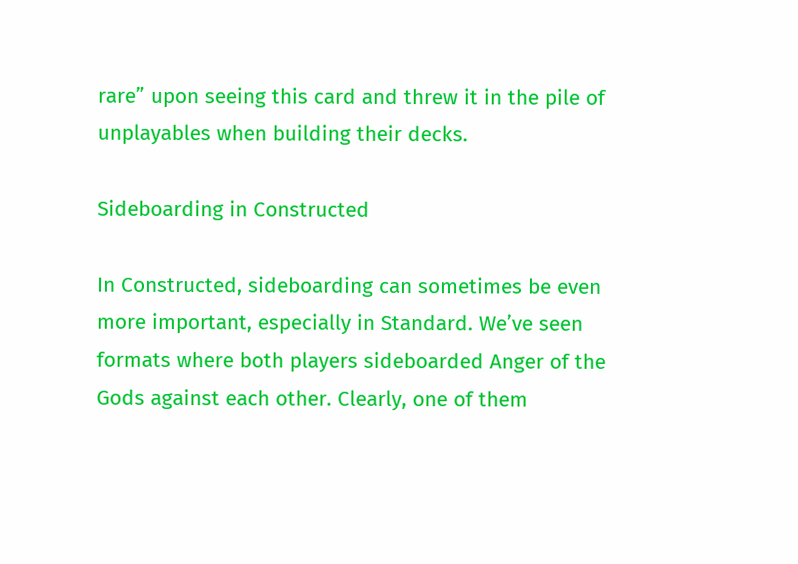rare” upon seeing this card and threw it in the pile of unplayables when building their decks.

Sideboarding in Constructed

In Constructed, sideboarding can sometimes be even more important, especially in Standard. We’ve seen formats where both players sideboarded Anger of the Gods against each other. Clearly, one of them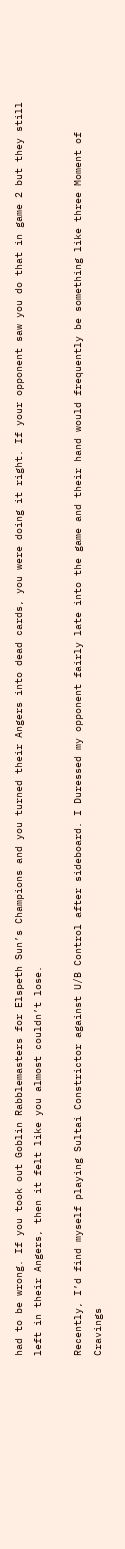had to be wrong. If you took out Goblin Rabblemasters for Elspeth Sun’s Champions and you turned their Angers into dead cards, you were doing it right. If your opponent saw you do that in game 2 but they still left in their Angers, then it felt like you almost couldn’t lose.

Recently, I’d find myself playing Sultai Constrictor against U/B Control after sideboard. I Duressed my opponent fairly late into the game and their hand would frequently be something like three Moment of Cravings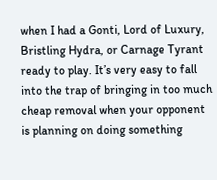when I had a Gonti, Lord of Luxury, Bristling Hydra, or Carnage Tyrant ready to play. It’s very easy to fall into the trap of bringing in too much cheap removal when your opponent is planning on doing something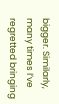bigger. Similarly, many times I’ve regretted bringing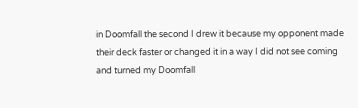in Doomfall the second I drew it because my opponent made their deck faster or changed it in a way I did not see coming and turned my Doomfall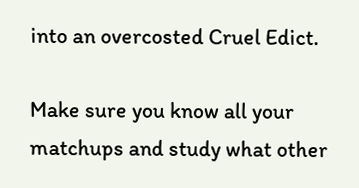into an overcosted Cruel Edict.

Make sure you know all your matchups and study what other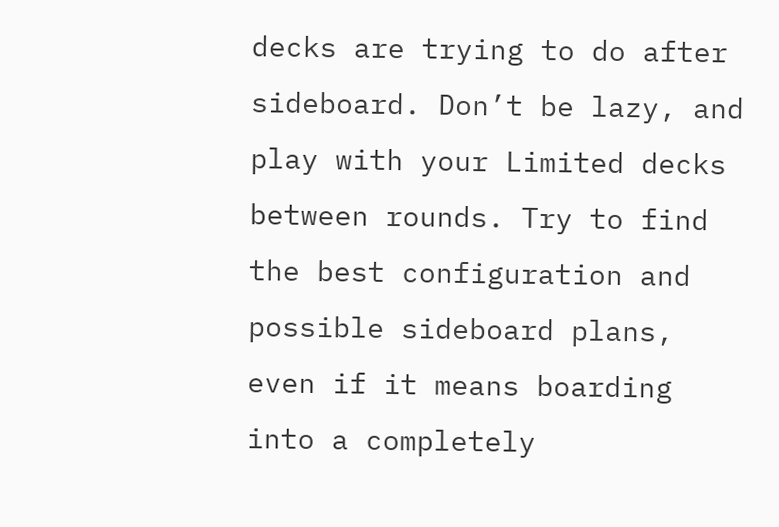decks are trying to do after sideboard. Don’t be lazy, and play with your Limited decks between rounds. Try to find the best configuration and possible sideboard plans, even if it means boarding into a completely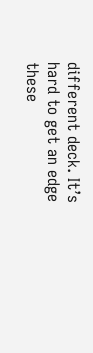different deck. It’s hard to get an edge these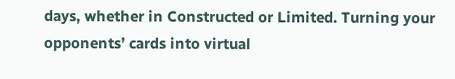days, whether in Constructed or Limited. Turning your opponents’ cards into virtual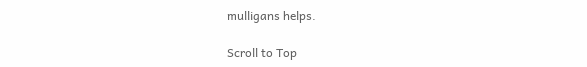mulligans helps.

Scroll to Top